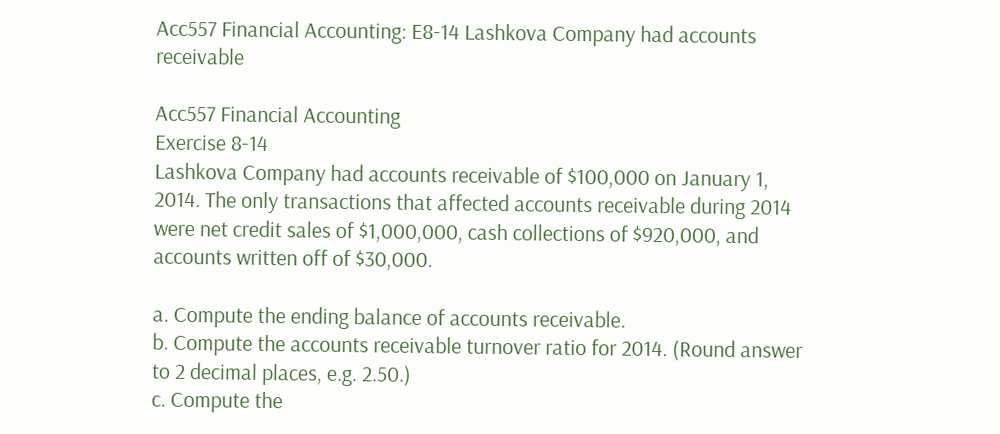Acc557 Financial Accounting: E8-14 Lashkova Company had accounts receivable

Acc557 Financial Accounting
Exercise 8-14
Lashkova Company had accounts receivable of $100,000 on January 1, 2014. The only transactions that affected accounts receivable during 2014 were net credit sales of $1,000,000, cash collections of $920,000, and accounts written off of $30,000.

a. Compute the ending balance of accounts receivable.
b. Compute the accounts receivable turnover ratio for 2014. (Round answer to 2 decimal places, e.g. 2.50.)
c. Compute the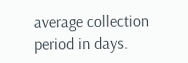average collection period in days.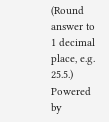(Round answer to 1 decimal place, e.g. 25.5.)
Powered by